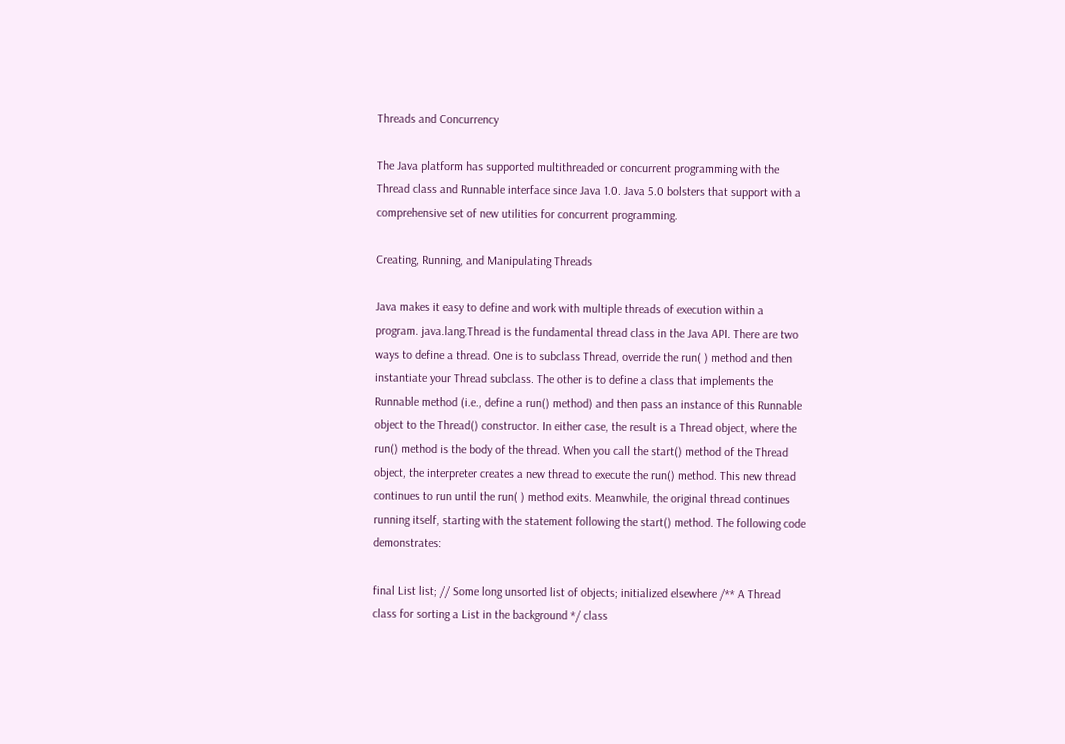Threads and Concurrency

The Java platform has supported multithreaded or concurrent programming with the Thread class and Runnable interface since Java 1.0. Java 5.0 bolsters that support with a comprehensive set of new utilities for concurrent programming.

Creating, Running, and Manipulating Threads

Java makes it easy to define and work with multiple threads of execution within a program. java.lang.Thread is the fundamental thread class in the Java API. There are two ways to define a thread. One is to subclass Thread, override the run( ) method and then instantiate your Thread subclass. The other is to define a class that implements the Runnable method (i.e., define a run() method) and then pass an instance of this Runnable object to the Thread() constructor. In either case, the result is a Thread object, where the run() method is the body of the thread. When you call the start() method of the Thread object, the interpreter creates a new thread to execute the run() method. This new thread continues to run until the run( ) method exits. Meanwhile, the original thread continues running itself, starting with the statement following the start() method. The following code demonstrates:

final List list; // Some long unsorted list of objects; initialized elsewhere /** A Thread class for sorting a List in the background */ class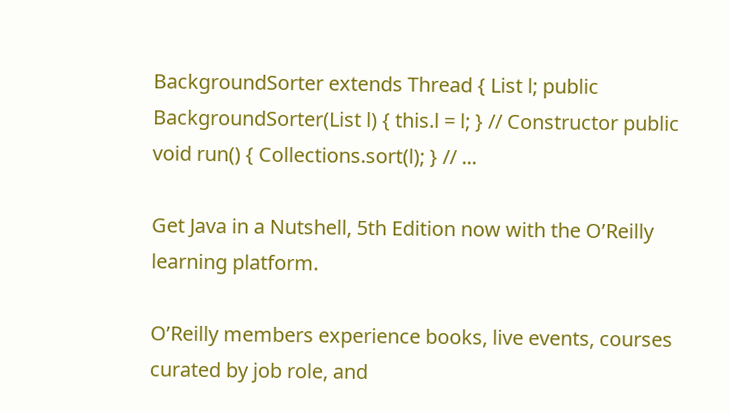BackgroundSorter extends Thread { List l; public BackgroundSorter(List l) { this.l = l; } // Constructor public void run() { Collections.sort(l); } // ...

Get Java in a Nutshell, 5th Edition now with the O’Reilly learning platform.

O’Reilly members experience books, live events, courses curated by job role, and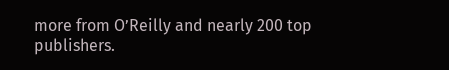more from O’Reilly and nearly 200 top publishers.